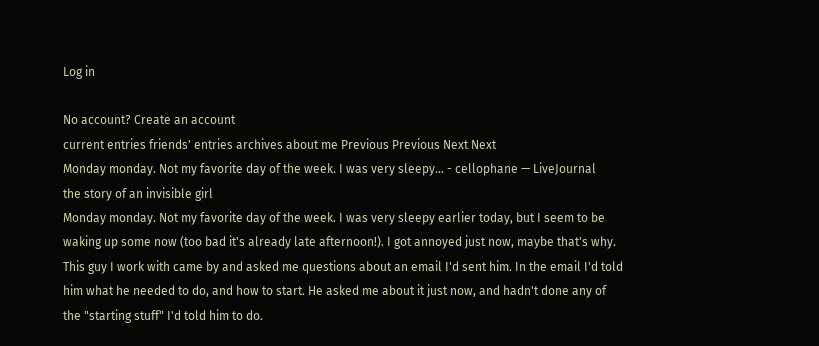Log in

No account? Create an account
current entries friends' entries archives about me Previous Previous Next Next
Monday monday. Not my favorite day of the week. I was very sleepy… - cellophane — LiveJournal
the story of an invisible girl
Monday monday. Not my favorite day of the week. I was very sleepy earlier today, but I seem to be waking up some now (too bad it's already late afternoon!). I got annoyed just now, maybe that's why. This guy I work with came by and asked me questions about an email I'd sent him. In the email I'd told him what he needed to do, and how to start. He asked me about it just now, and hadn't done any of the "starting stuff" I'd told him to do.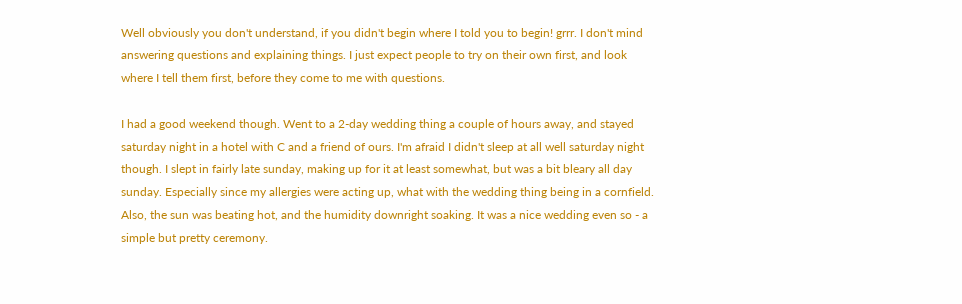Well obviously you don't understand, if you didn't begin where I told you to begin! grrr. I don't mind answering questions and explaining things. I just expect people to try on their own first, and look where I tell them first, before they come to me with questions.

I had a good weekend though. Went to a 2-day wedding thing a couple of hours away, and stayed saturday night in a hotel with C and a friend of ours. I'm afraid I didn't sleep at all well saturday night though. I slept in fairly late sunday, making up for it at least somewhat, but was a bit bleary all day sunday. Especially since my allergies were acting up, what with the wedding thing being in a cornfield. Also, the sun was beating hot, and the humidity downright soaking. It was a nice wedding even so - a simple but pretty ceremony.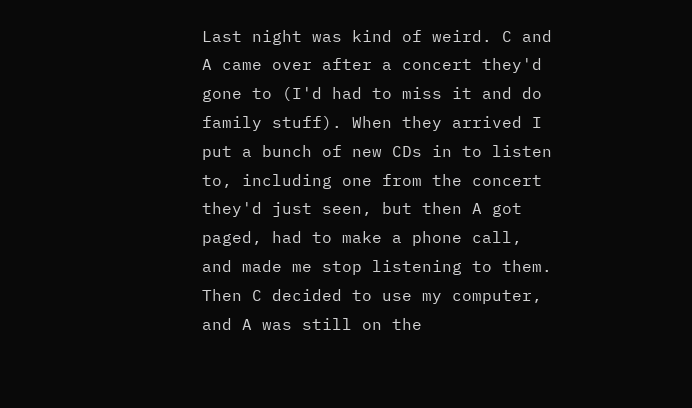Last night was kind of weird. C and A came over after a concert they'd gone to (I'd had to miss it and do family stuff). When they arrived I put a bunch of new CDs in to listen to, including one from the concert they'd just seen, but then A got paged, had to make a phone call, and made me stop listening to them. Then C decided to use my computer, and A was still on the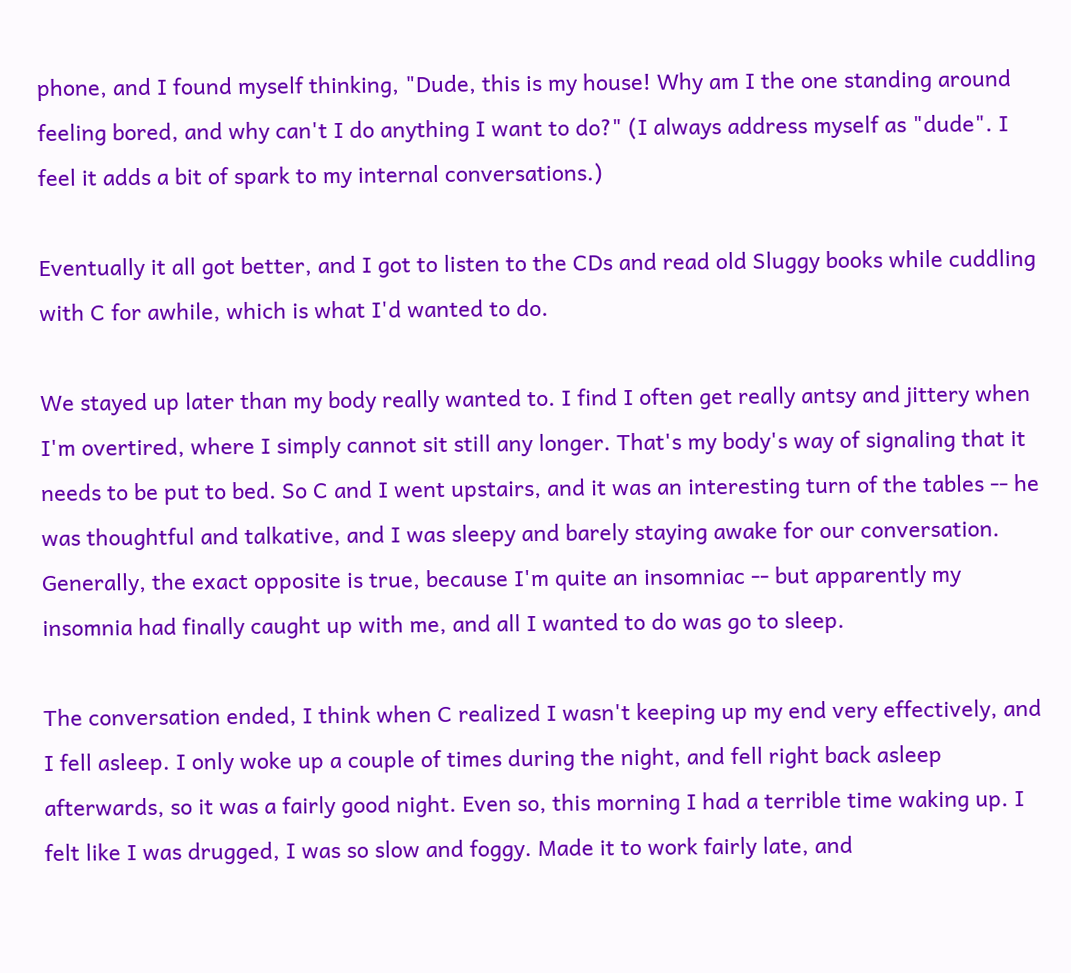phone, and I found myself thinking, "Dude, this is my house! Why am I the one standing around feeling bored, and why can't I do anything I want to do?" (I always address myself as "dude". I feel it adds a bit of spark to my internal conversations.)

Eventually it all got better, and I got to listen to the CDs and read old Sluggy books while cuddling with C for awhile, which is what I'd wanted to do.

We stayed up later than my body really wanted to. I find I often get really antsy and jittery when I'm overtired, where I simply cannot sit still any longer. That's my body's way of signaling that it needs to be put to bed. So C and I went upstairs, and it was an interesting turn of the tables -- he was thoughtful and talkative, and I was sleepy and barely staying awake for our conversation. Generally, the exact opposite is true, because I'm quite an insomniac -- but apparently my insomnia had finally caught up with me, and all I wanted to do was go to sleep.

The conversation ended, I think when C realized I wasn't keeping up my end very effectively, and I fell asleep. I only woke up a couple of times during the night, and fell right back asleep afterwards, so it was a fairly good night. Even so, this morning I had a terrible time waking up. I felt like I was drugged, I was so slow and foggy. Made it to work fairly late, and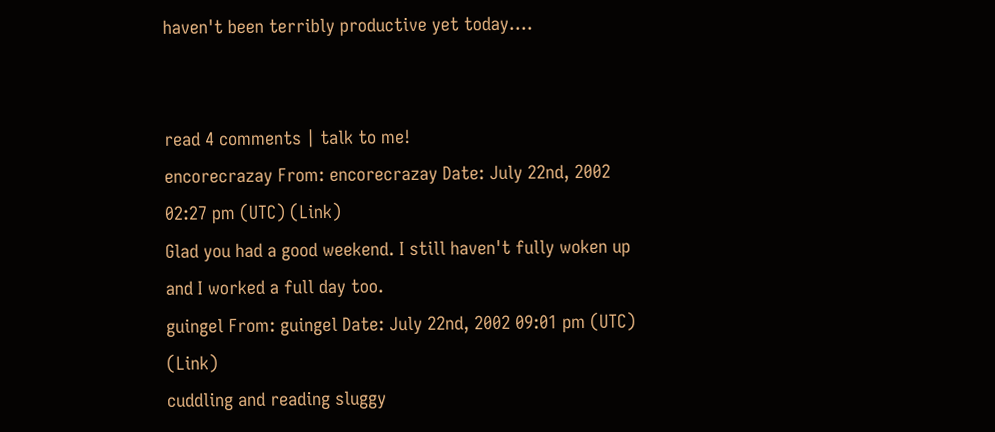haven't been terribly productive yet today....


read 4 comments | talk to me!
encorecrazay From: encorecrazay Date: July 22nd, 2002 02:27 pm (UTC) (Link)
Glad you had a good weekend. I still haven't fully woken up and I worked a full day too.
guingel From: guingel Date: July 22nd, 2002 09:01 pm (UTC) (Link)
cuddling and reading sluggy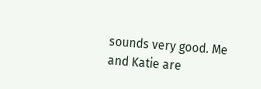sounds very good. Me and Katie are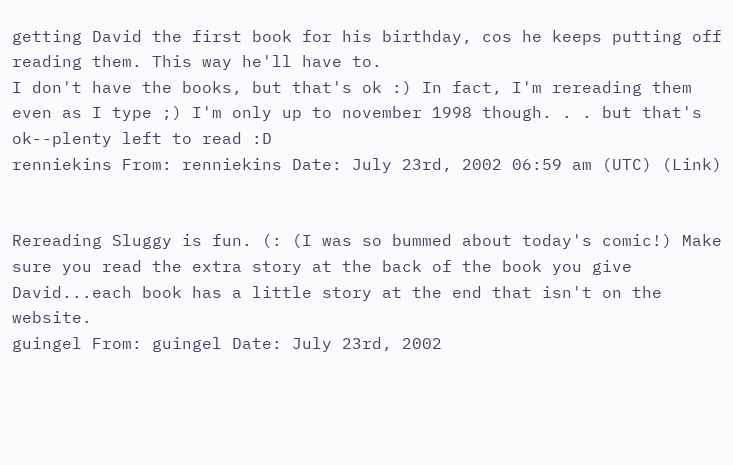getting David the first book for his birthday, cos he keeps putting off reading them. This way he'll have to.
I don't have the books, but that's ok :) In fact, I'm rereading them even as I type ;) I'm only up to november 1998 though. . . but that's ok--plenty left to read :D
renniekins From: renniekins Date: July 23rd, 2002 06:59 am (UTC) (Link)


Rereading Sluggy is fun. (: (I was so bummed about today's comic!) Make sure you read the extra story at the back of the book you give David...each book has a little story at the end that isn't on the website.
guingel From: guingel Date: July 23rd, 2002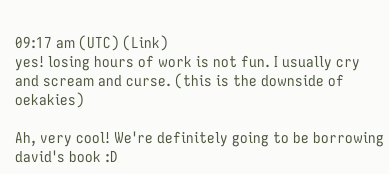09:17 am (UTC) (Link)
yes! losing hours of work is not fun. I usually cry and scream and curse. (this is the downside of oekakies)

Ah, very cool! We're definitely going to be borrowing david's book :D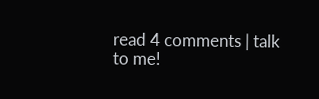read 4 comments | talk to me!